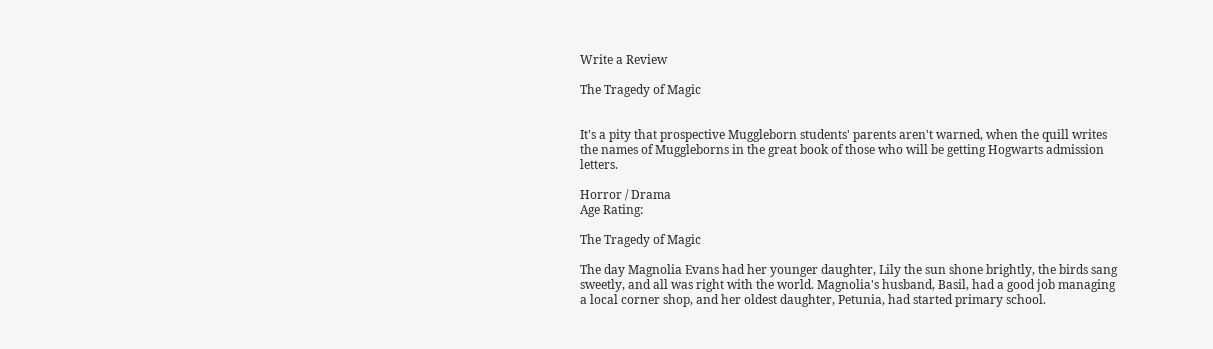Write a Review

The Tragedy of Magic


It's a pity that prospective Muggleborn students' parents aren't warned, when the quill writes the names of Muggleborns in the great book of those who will be getting Hogwarts admission letters.

Horror / Drama
Age Rating:

The Tragedy of Magic

The day Magnolia Evans had her younger daughter, Lily the sun shone brightly, the birds sang sweetly, and all was right with the world. Magnolia's husband, Basil, had a good job managing a local corner shop, and her oldest daughter, Petunia, had started primary school.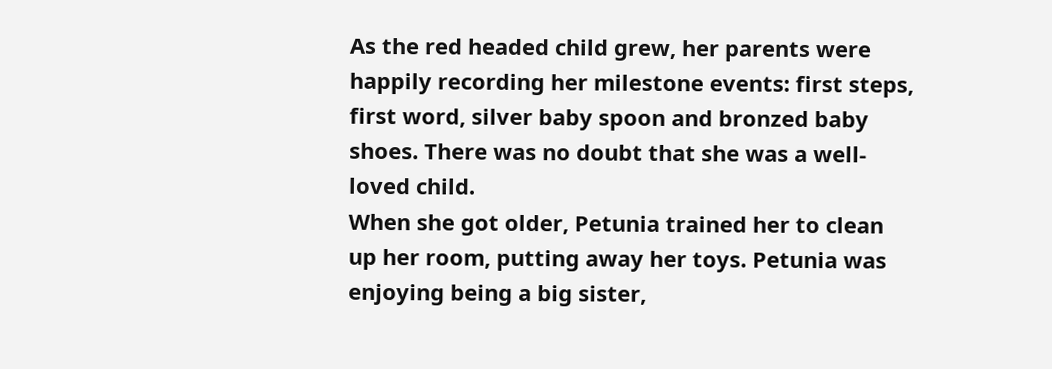As the red headed child grew, her parents were happily recording her milestone events: first steps, first word, silver baby spoon and bronzed baby shoes. There was no doubt that she was a well-loved child.
When she got older, Petunia trained her to clean up her room, putting away her toys. Petunia was enjoying being a big sister,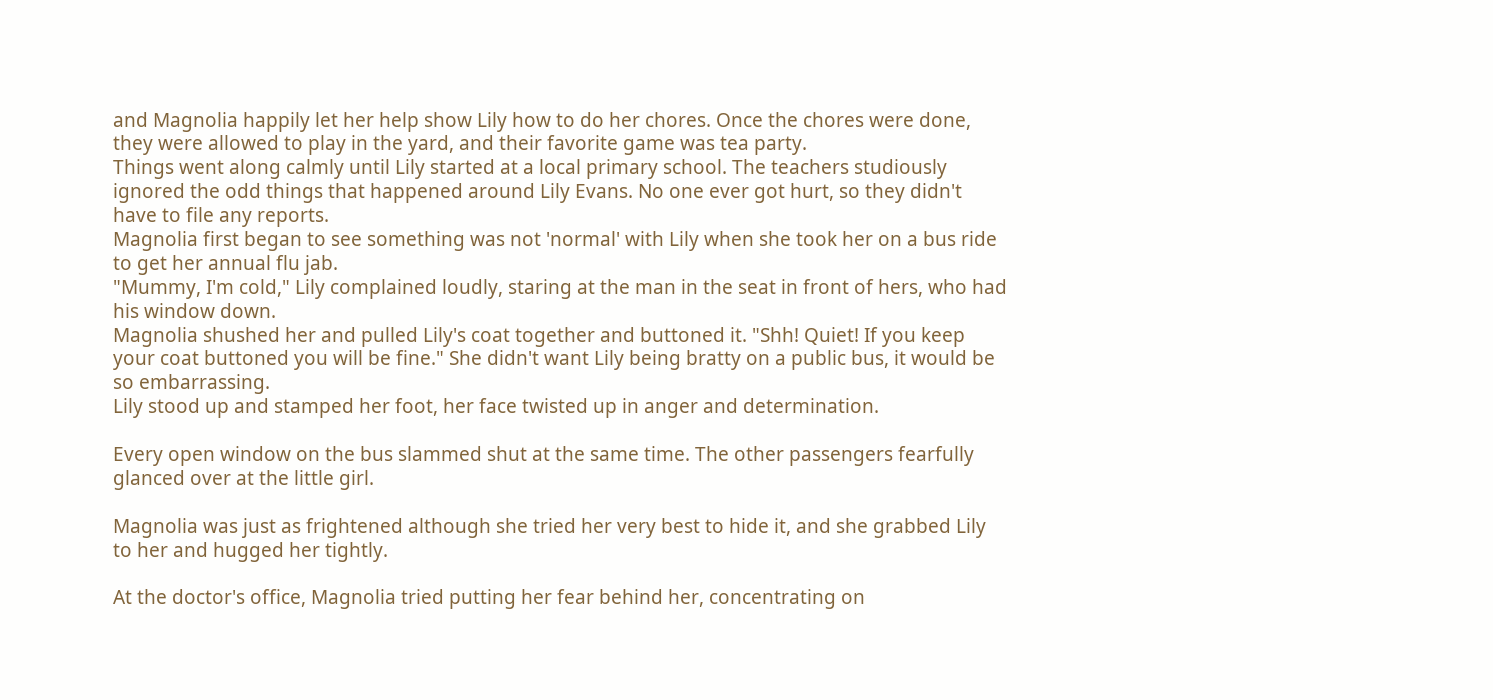and Magnolia happily let her help show Lily how to do her chores. Once the chores were done, they were allowed to play in the yard, and their favorite game was tea party.
Things went along calmly until Lily started at a local primary school. The teachers studiously ignored the odd things that happened around Lily Evans. No one ever got hurt, so they didn't have to file any reports.
Magnolia first began to see something was not 'normal' with Lily when she took her on a bus ride to get her annual flu jab.
"Mummy, I'm cold," Lily complained loudly, staring at the man in the seat in front of hers, who had his window down.
Magnolia shushed her and pulled Lily's coat together and buttoned it. "Shh! Quiet! If you keep your coat buttoned you will be fine." She didn't want Lily being bratty on a public bus, it would be so embarrassing.
Lily stood up and stamped her foot, her face twisted up in anger and determination.

Every open window on the bus slammed shut at the same time. The other passengers fearfully glanced over at the little girl.

Magnolia was just as frightened although she tried her very best to hide it, and she grabbed Lily to her and hugged her tightly.

At the doctor's office, Magnolia tried putting her fear behind her, concentrating on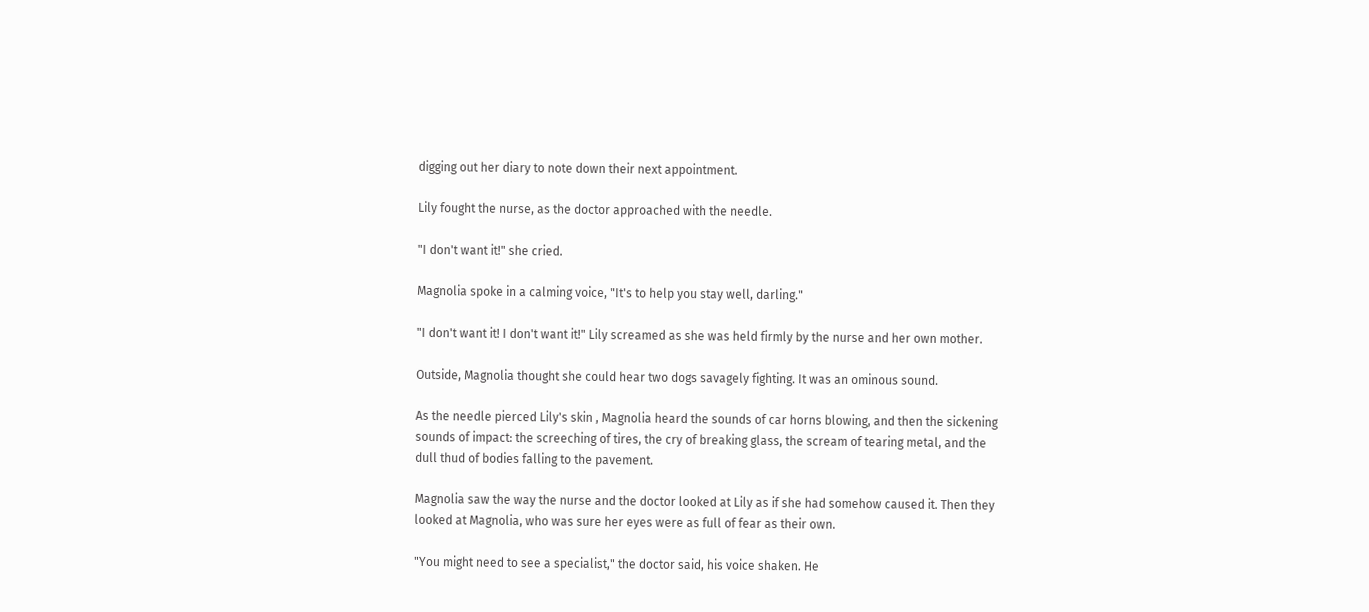digging out her diary to note down their next appointment.

Lily fought the nurse, as the doctor approached with the needle.

"I don't want it!" she cried.

Magnolia spoke in a calming voice, "It's to help you stay well, darling."

"I don't want it! I don't want it!" Lily screamed as she was held firmly by the nurse and her own mother.

Outside, Magnolia thought she could hear two dogs savagely fighting. It was an ominous sound.

As the needle pierced Lily's skin , Magnolia heard the sounds of car horns blowing, and then the sickening sounds of impact: the screeching of tires, the cry of breaking glass, the scream of tearing metal, and the dull thud of bodies falling to the pavement.

Magnolia saw the way the nurse and the doctor looked at Lily as if she had somehow caused it. Then they looked at Magnolia, who was sure her eyes were as full of fear as their own.

"You might need to see a specialist," the doctor said, his voice shaken. He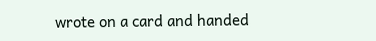wrote on a card and handed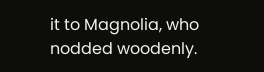it to Magnolia, who nodded woodenly.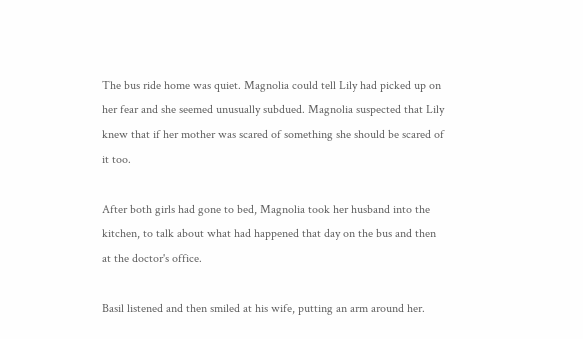The bus ride home was quiet. Magnolia could tell Lily had picked up on her fear and she seemed unusually subdued. Magnolia suspected that Lily knew that if her mother was scared of something she should be scared of it too.

After both girls had gone to bed, Magnolia took her husband into the kitchen, to talk about what had happened that day on the bus and then at the doctor's office.

Basil listened and then smiled at his wife, putting an arm around her.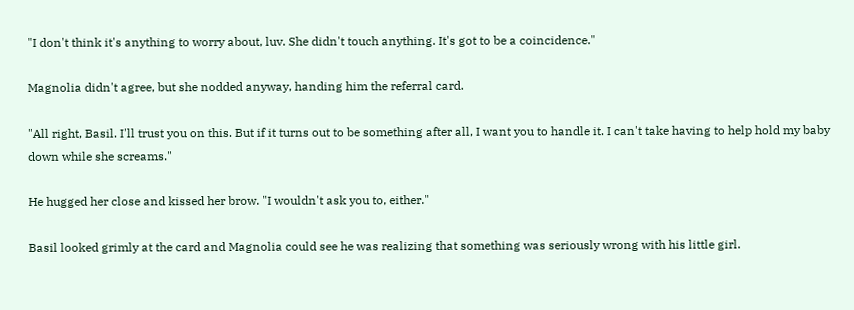"I don't think it's anything to worry about, luv. She didn't touch anything. It's got to be a coincidence."

Magnolia didn't agree, but she nodded anyway, handing him the referral card.

"All right, Basil. I'll trust you on this. But if it turns out to be something after all, I want you to handle it. I can't take having to help hold my baby down while she screams."

He hugged her close and kissed her brow. "I wouldn't ask you to, either."

Basil looked grimly at the card and Magnolia could see he was realizing that something was seriously wrong with his little girl.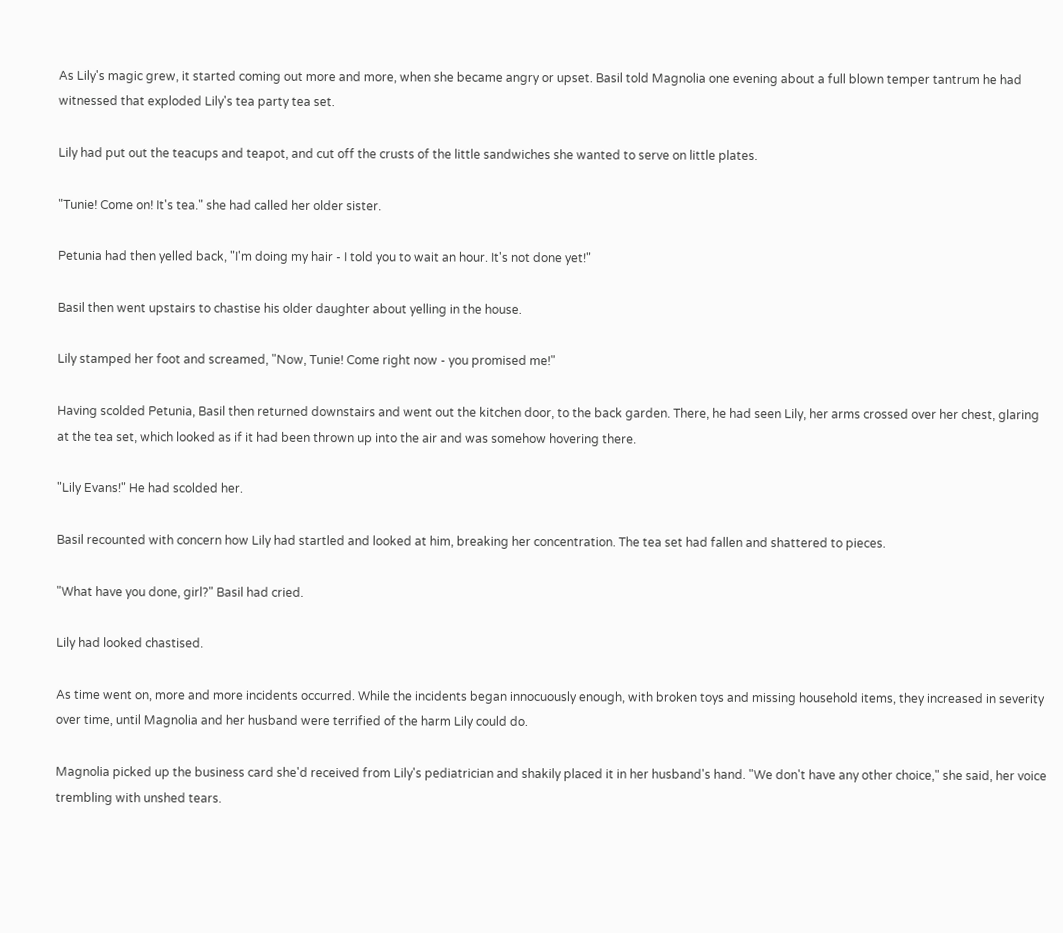As Lily's magic grew, it started coming out more and more, when she became angry or upset. Basil told Magnolia one evening about a full blown temper tantrum he had witnessed that exploded Lily's tea party tea set.

Lily had put out the teacups and teapot, and cut off the crusts of the little sandwiches she wanted to serve on little plates.

"Tunie! Come on! It's tea." she had called her older sister.

Petunia had then yelled back, "I'm doing my hair - I told you to wait an hour. It's not done yet!"

Basil then went upstairs to chastise his older daughter about yelling in the house.

Lily stamped her foot and screamed, "Now, Tunie! Come right now - you promised me!"

Having scolded Petunia, Basil then returned downstairs and went out the kitchen door, to the back garden. There, he had seen Lily, her arms crossed over her chest, glaring at the tea set, which looked as if it had been thrown up into the air and was somehow hovering there.

"Lily Evans!" He had scolded her.

Basil recounted with concern how Lily had startled and looked at him, breaking her concentration. The tea set had fallen and shattered to pieces.

"What have you done, girl?" Basil had cried.

Lily had looked chastised.

As time went on, more and more incidents occurred. While the incidents began innocuously enough, with broken toys and missing household items, they increased in severity over time, until Magnolia and her husband were terrified of the harm Lily could do.

Magnolia picked up the business card she'd received from Lily's pediatrician and shakily placed it in her husband's hand. "We don't have any other choice," she said, her voice trembling with unshed tears.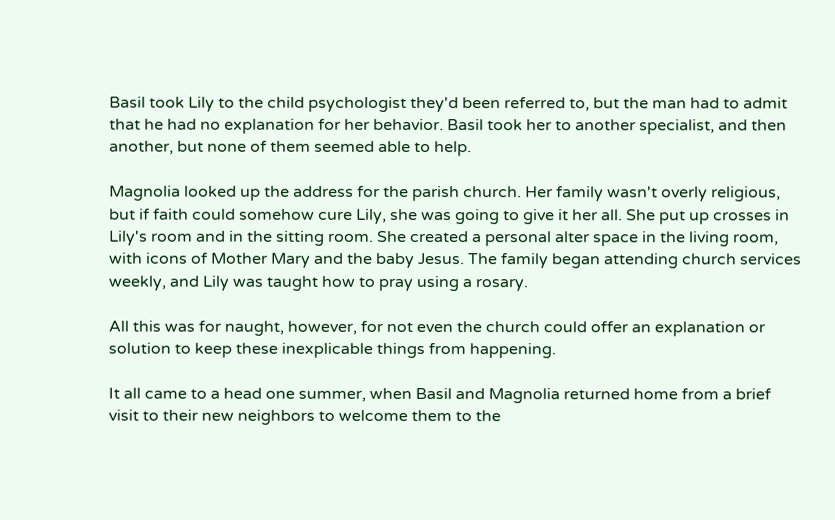Basil took Lily to the child psychologist they'd been referred to, but the man had to admit that he had no explanation for her behavior. Basil took her to another specialist, and then another, but none of them seemed able to help.

Magnolia looked up the address for the parish church. Her family wasn't overly religious, but if faith could somehow cure Lily, she was going to give it her all. She put up crosses in Lily's room and in the sitting room. She created a personal alter space in the living room, with icons of Mother Mary and the baby Jesus. The family began attending church services weekly, and Lily was taught how to pray using a rosary.

All this was for naught, however, for not even the church could offer an explanation or solution to keep these inexplicable things from happening.

It all came to a head one summer, when Basil and Magnolia returned home from a brief visit to their new neighbors to welcome them to the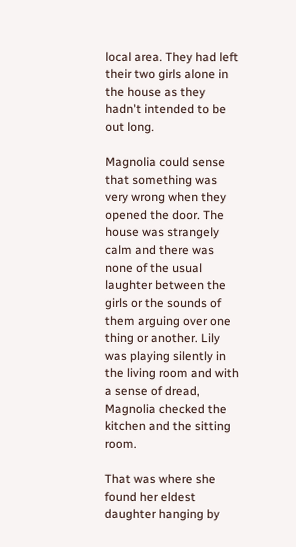local area. They had left their two girls alone in the house as they hadn't intended to be out long.

Magnolia could sense that something was very wrong when they opened the door. The house was strangely calm and there was none of the usual laughter between the girls or the sounds of them arguing over one thing or another. Lily was playing silently in the living room and with a sense of dread, Magnolia checked the kitchen and the sitting room.

That was where she found her eldest daughter hanging by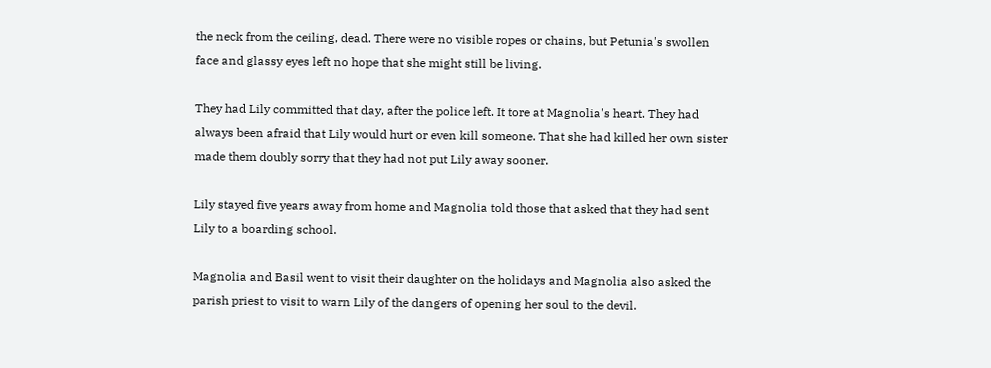the neck from the ceiling, dead. There were no visible ropes or chains, but Petunia's swollen face and glassy eyes left no hope that she might still be living.

They had Lily committed that day, after the police left. It tore at Magnolia's heart. They had always been afraid that Lily would hurt or even kill someone. That she had killed her own sister made them doubly sorry that they had not put Lily away sooner.

Lily stayed five years away from home and Magnolia told those that asked that they had sent Lily to a boarding school.

Magnolia and Basil went to visit their daughter on the holidays and Magnolia also asked the parish priest to visit to warn Lily of the dangers of opening her soul to the devil.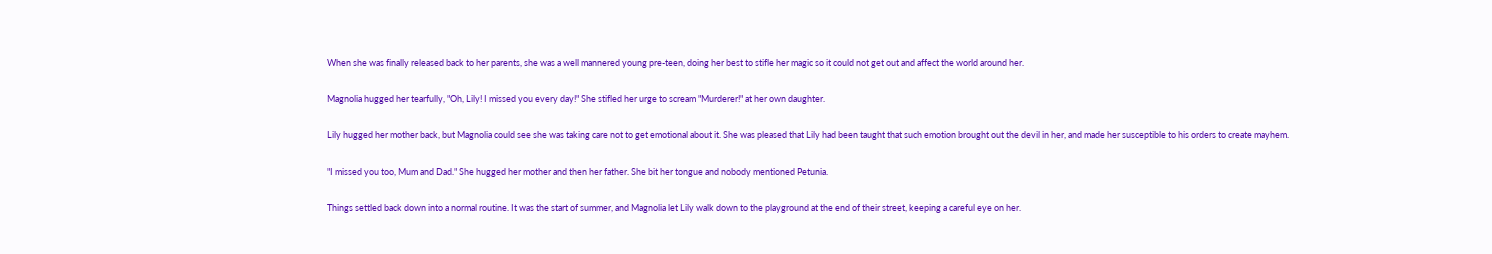When she was finally released back to her parents, she was a well mannered young pre-teen, doing her best to stifle her magic so it could not get out and affect the world around her.

Magnolia hugged her tearfully, "Oh, Lily! I missed you every day!" She stifled her urge to scream "Murderer!" at her own daughter.

Lily hugged her mother back, but Magnolia could see she was taking care not to get emotional about it. She was pleased that Lily had been taught that such emotion brought out the devil in her, and made her susceptible to his orders to create mayhem.

"I missed you too, Mum and Dad." She hugged her mother and then her father. She bit her tongue and nobody mentioned Petunia.

Things settled back down into a normal routine. It was the start of summer, and Magnolia let Lily walk down to the playground at the end of their street, keeping a careful eye on her.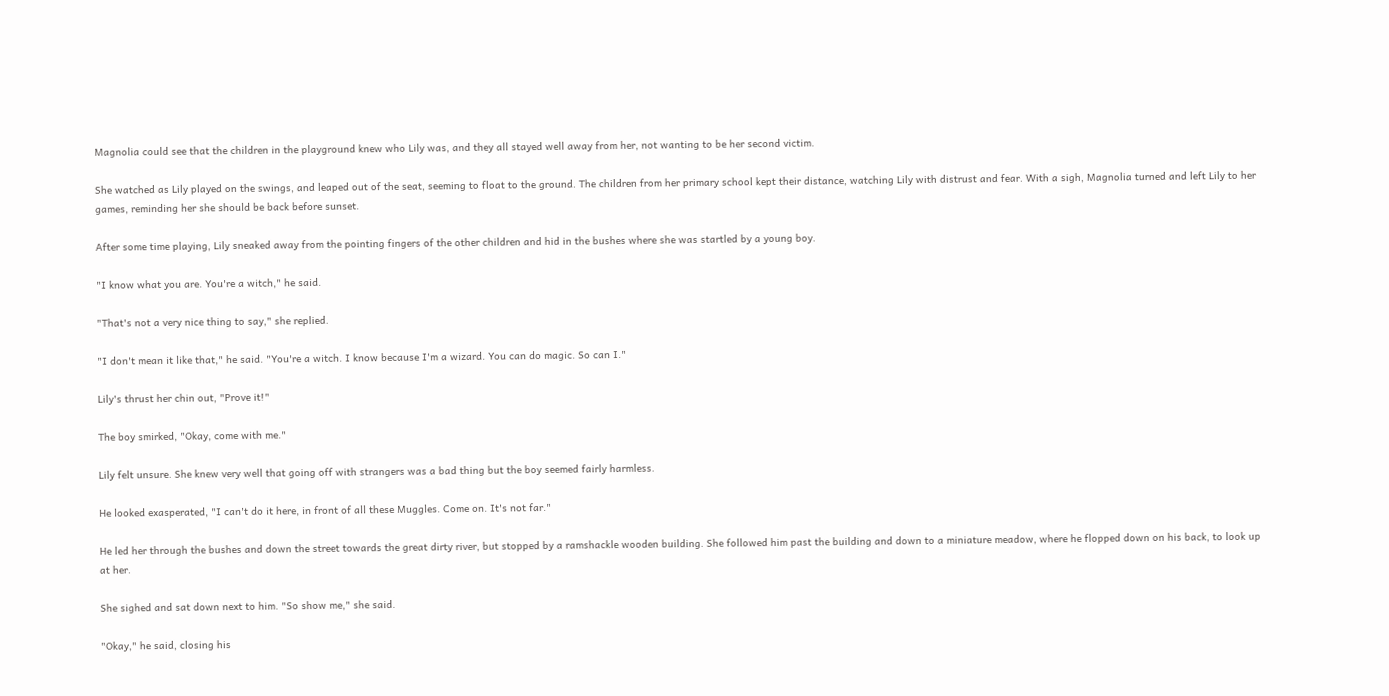Magnolia could see that the children in the playground knew who Lily was, and they all stayed well away from her, not wanting to be her second victim.

She watched as Lily played on the swings, and leaped out of the seat, seeming to float to the ground. The children from her primary school kept their distance, watching Lily with distrust and fear. With a sigh, Magnolia turned and left Lily to her games, reminding her she should be back before sunset.

After some time playing, Lily sneaked away from the pointing fingers of the other children and hid in the bushes where she was startled by a young boy.

"I know what you are. You're a witch," he said.

"That's not a very nice thing to say," she replied.

"I don't mean it like that," he said. "You're a witch. I know because I'm a wizard. You can do magic. So can I."

Lily's thrust her chin out, "Prove it!"

The boy smirked, "Okay, come with me."

Lily felt unsure. She knew very well that going off with strangers was a bad thing but the boy seemed fairly harmless.

He looked exasperated, "I can't do it here, in front of all these Muggles. Come on. It's not far."

He led her through the bushes and down the street towards the great dirty river, but stopped by a ramshackle wooden building. She followed him past the building and down to a miniature meadow, where he flopped down on his back, to look up at her.

She sighed and sat down next to him. "So show me," she said.

"Okay," he said, closing his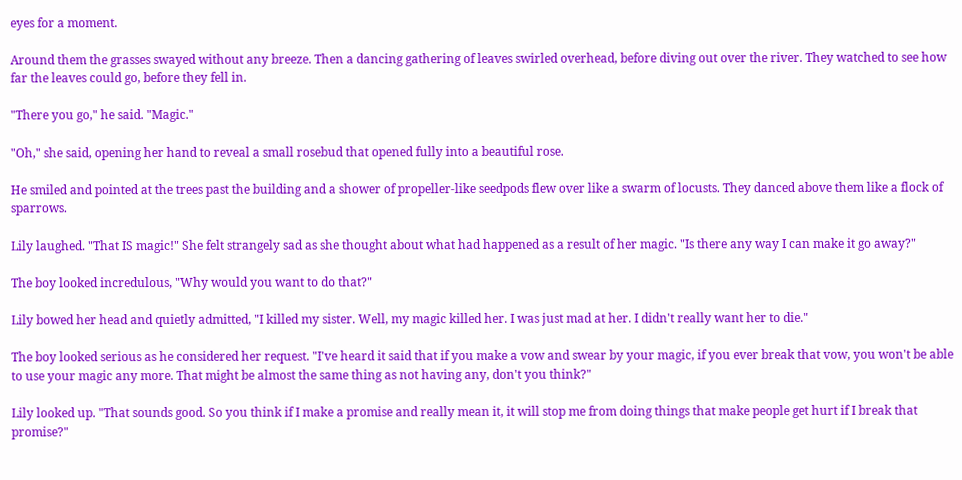eyes for a moment.

Around them the grasses swayed without any breeze. Then a dancing gathering of leaves swirled overhead, before diving out over the river. They watched to see how far the leaves could go, before they fell in.

"There you go," he said. "Magic."

"Oh," she said, opening her hand to reveal a small rosebud that opened fully into a beautiful rose.

He smiled and pointed at the trees past the building and a shower of propeller-like seedpods flew over like a swarm of locusts. They danced above them like a flock of sparrows.

Lily laughed. "That IS magic!" She felt strangely sad as she thought about what had happened as a result of her magic. "Is there any way I can make it go away?"

The boy looked incredulous, "Why would you want to do that?"

Lily bowed her head and quietly admitted, "I killed my sister. Well, my magic killed her. I was just mad at her. I didn't really want her to die."

The boy looked serious as he considered her request. "I've heard it said that if you make a vow and swear by your magic, if you ever break that vow, you won't be able to use your magic any more. That might be almost the same thing as not having any, don't you think?"

Lily looked up. "That sounds good. So you think if I make a promise and really mean it, it will stop me from doing things that make people get hurt if I break that promise?"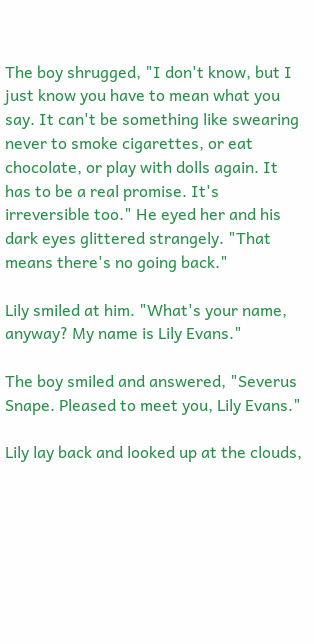The boy shrugged, "I don't know, but I just know you have to mean what you say. It can't be something like swearing never to smoke cigarettes, or eat chocolate, or play with dolls again. It has to be a real promise. It's irreversible too." He eyed her and his dark eyes glittered strangely. "That means there's no going back."

Lily smiled at him. "What's your name, anyway? My name is Lily Evans."

The boy smiled and answered, "Severus Snape. Pleased to meet you, Lily Evans."

Lily lay back and looked up at the clouds,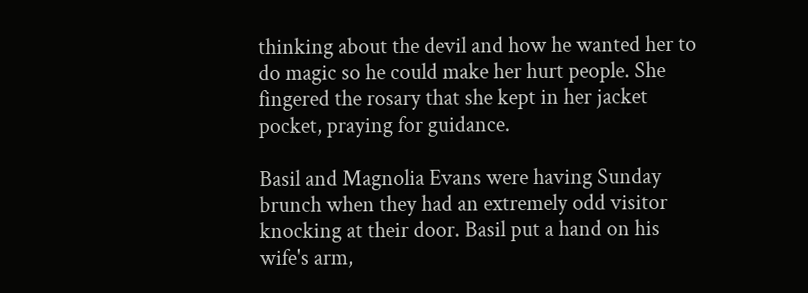thinking about the devil and how he wanted her to do magic so he could make her hurt people. She fingered the rosary that she kept in her jacket pocket, praying for guidance.

Basil and Magnolia Evans were having Sunday brunch when they had an extremely odd visitor knocking at their door. Basil put a hand on his wife's arm,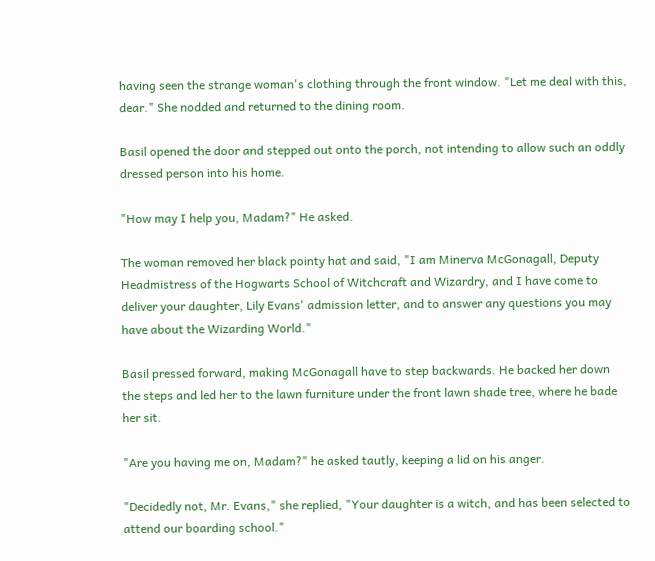having seen the strange woman's clothing through the front window. "Let me deal with this, dear." She nodded and returned to the dining room.

Basil opened the door and stepped out onto the porch, not intending to allow such an oddly dressed person into his home.

"How may I help you, Madam?" He asked.

The woman removed her black pointy hat and said, "I am Minerva McGonagall, Deputy Headmistress of the Hogwarts School of Witchcraft and Wizardry, and I have come to deliver your daughter, Lily Evans' admission letter, and to answer any questions you may have about the Wizarding World."

Basil pressed forward, making McGonagall have to step backwards. He backed her down the steps and led her to the lawn furniture under the front lawn shade tree, where he bade her sit.

"Are you having me on, Madam?" he asked tautly, keeping a lid on his anger.

"Decidedly not, Mr. Evans," she replied, "Your daughter is a witch, and has been selected to attend our boarding school."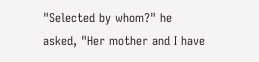"Selected by whom?" he asked, "Her mother and I have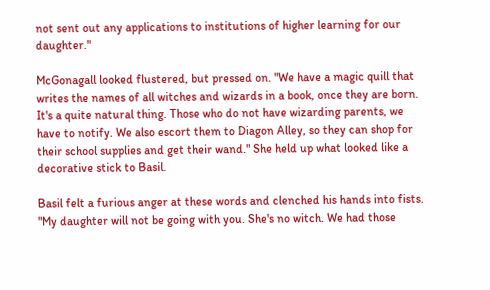not sent out any applications to institutions of higher learning for our daughter."

McGonagall looked flustered, but pressed on. "We have a magic quill that writes the names of all witches and wizards in a book, once they are born. It's a quite natural thing. Those who do not have wizarding parents, we have to notify. We also escort them to Diagon Alley, so they can shop for their school supplies and get their wand." She held up what looked like a decorative stick to Basil.

Basil felt a furious anger at these words and clenched his hands into fists. "My daughter will not be going with you. She's no witch. We had those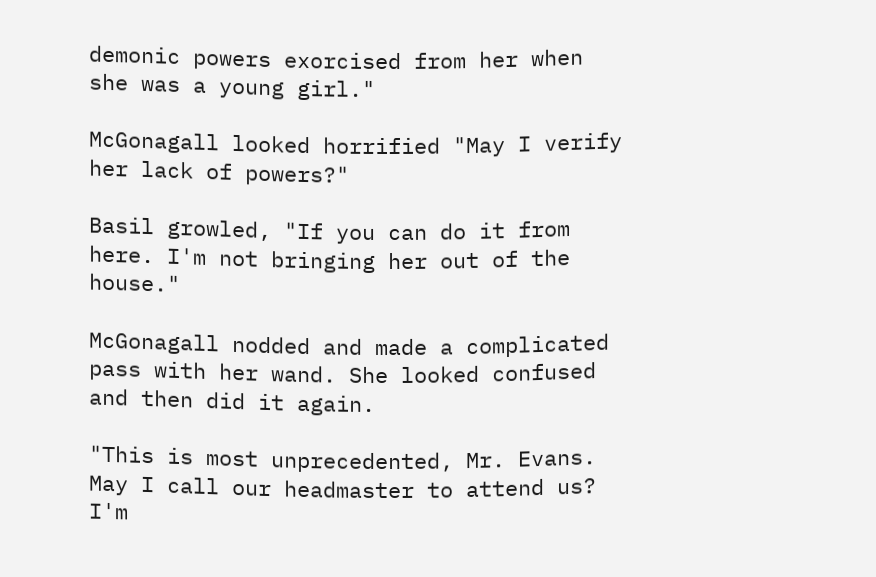demonic powers exorcised from her when she was a young girl."

McGonagall looked horrified "May I verify her lack of powers?"

Basil growled, "If you can do it from here. I'm not bringing her out of the house."

McGonagall nodded and made a complicated pass with her wand. She looked confused and then did it again.

"This is most unprecedented, Mr. Evans. May I call our headmaster to attend us? I'm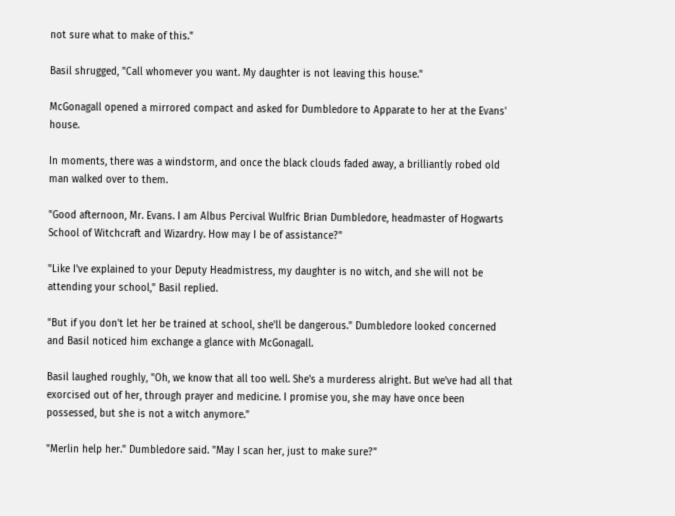not sure what to make of this."

Basil shrugged, "Call whomever you want. My daughter is not leaving this house."

McGonagall opened a mirrored compact and asked for Dumbledore to Apparate to her at the Evans' house.

In moments, there was a windstorm, and once the black clouds faded away, a brilliantly robed old man walked over to them.

"Good afternoon, Mr. Evans. I am Albus Percival Wulfric Brian Dumbledore, headmaster of Hogwarts School of Witchcraft and Wizardry. How may I be of assistance?"

"Like I've explained to your Deputy Headmistress, my daughter is no witch, and she will not be attending your school," Basil replied.

"But if you don't let her be trained at school, she'll be dangerous." Dumbledore looked concerned and Basil noticed him exchange a glance with McGonagall.

Basil laughed roughly, "Oh, we know that all too well. She's a murderess alright. But we've had all that exorcised out of her, through prayer and medicine. I promise you, she may have once been possessed, but she is not a witch anymore."

"Merlin help her." Dumbledore said. "May I scan her, just to make sure?"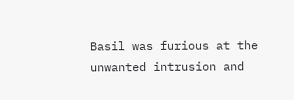Basil was furious at the unwanted intrusion and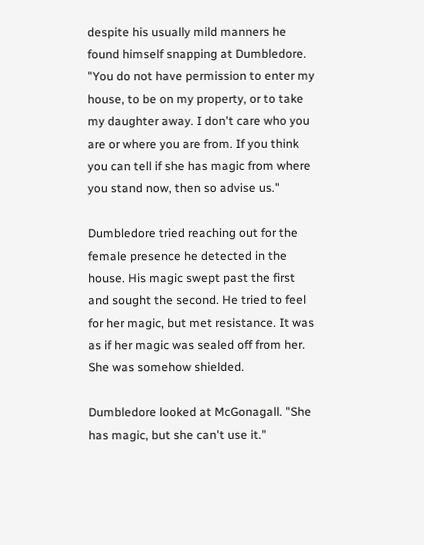despite his usually mild manners he found himself snapping at Dumbledore. "You do not have permission to enter my house, to be on my property, or to take my daughter away. I don't care who you are or where you are from. If you think you can tell if she has magic from where you stand now, then so advise us."

Dumbledore tried reaching out for the female presence he detected in the house. His magic swept past the first and sought the second. He tried to feel for her magic, but met resistance. It was as if her magic was sealed off from her. She was somehow shielded.

Dumbledore looked at McGonagall. "She has magic, but she can't use it."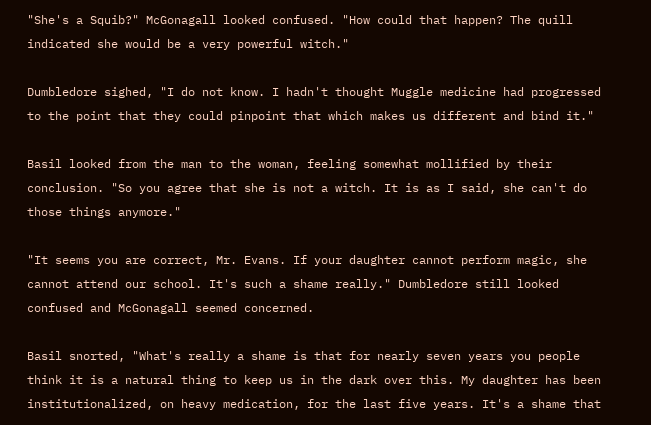"She's a Squib?" McGonagall looked confused. "How could that happen? The quill indicated she would be a very powerful witch."

Dumbledore sighed, "I do not know. I hadn't thought Muggle medicine had progressed to the point that they could pinpoint that which makes us different and bind it."

Basil looked from the man to the woman, feeling somewhat mollified by their conclusion. "So you agree that she is not a witch. It is as I said, she can't do those things anymore."

"It seems you are correct, Mr. Evans. If your daughter cannot perform magic, she cannot attend our school. It's such a shame really." Dumbledore still looked confused and McGonagall seemed concerned.

Basil snorted, "What's really a shame is that for nearly seven years you people think it is a natural thing to keep us in the dark over this. My daughter has been institutionalized, on heavy medication, for the last five years. It's a shame that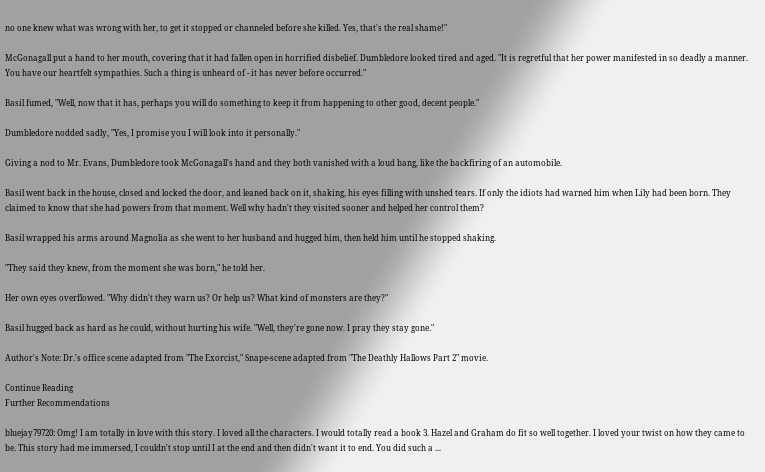no one knew what was wrong with her, to get it stopped or channeled before she killed. Yes, that's the real shame!"

McGonagall put a hand to her mouth, covering that it had fallen open in horrified disbelief. Dumbledore looked tired and aged. "It is regretful that her power manifested in so deadly a manner. You have our heartfelt sympathies. Such a thing is unheard of - it has never before occurred."

Basil fumed, "Well, now that it has, perhaps you will do something to keep it from happening to other good, decent people."

Dumbledore nodded sadly, "Yes, I promise you I will look into it personally."

Giving a nod to Mr. Evans, Dumbledore took McGonagall's hand and they both vanished with a loud bang, like the backfiring of an automobile.

Basil went back in the house, closed and locked the door, and leaned back on it, shaking, his eyes filling with unshed tears. If only the idiots had warned him when Lily had been born. They claimed to know that she had powers from that moment. Well why hadn't they visited sooner and helped her control them?

Basil wrapped his arms around Magnolia as she went to her husband and hugged him, then held him until he stopped shaking.

"They said they knew, from the moment she was born," he told her.

Her own eyes overflowed. "Why didn't they warn us? Or help us? What kind of monsters are they?"

Basil hugged back as hard as he could, without hurting his wife. "Well, they're gone now. I pray they stay gone."

Author's Note: Dr.'s office scene adapted from "The Exorcist," Snape-scene adapted from "The Deathly Hallows Part 2" movie.

Continue Reading
Further Recommendations

bluejay79720: Omg! I am totally in love with this story. I loved all the characters. I would totally read a book 3. Hazel and Graham do fit so well together. I loved your twist on how they came to be. This story had me immersed, I couldn't stop until I at the end and then didn't want it to end. You did such a ...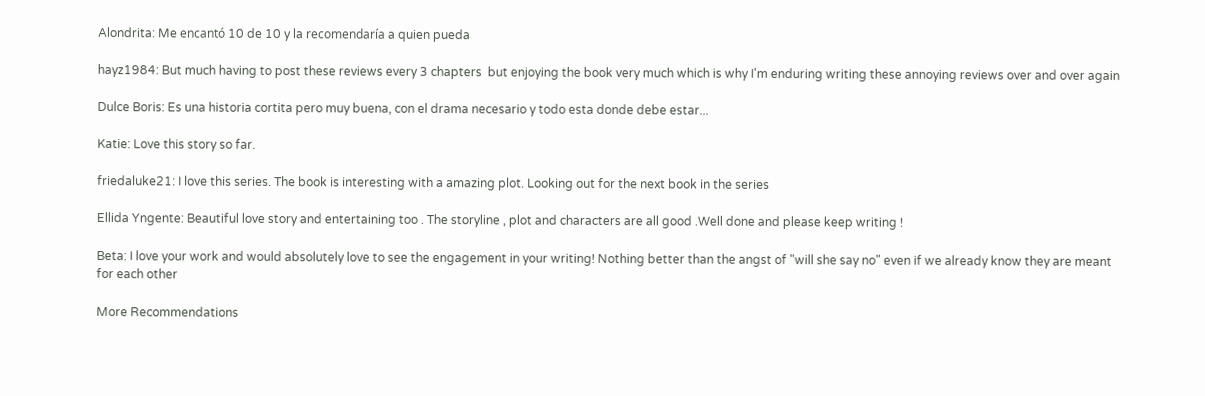Alondrita: Me encantó 10 de 10 y la recomendaría a quien pueda

hayz1984: But much having to post these reviews every 3 chapters  but enjoying the book very much which is why I'm enduring writing these annoying reviews over and over again

Dulce Boris: Es una historia cortita pero muy buena, con el drama necesario y todo esta donde debe estar...

Katie: Love this story so far.

friedaluke21: I love this series. The book is interesting with a amazing plot. Looking out for the next book in the series

Ellida Yngente: Beautiful love story and entertaining too . The storyline , plot and characters are all good .Well done and please keep writing !

Beta: I love your work and would absolutely love to see the engagement in your writing! Nothing better than the angst of "will she say no" even if we already know they are meant for each other

More Recommendations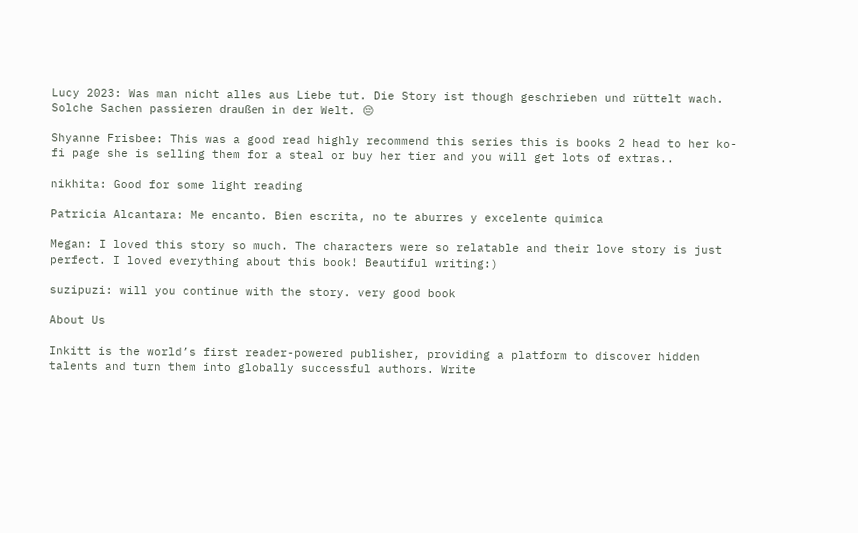Lucy 2023: Was man nicht alles aus Liebe tut. Die Story ist though geschrieben und rüttelt wach. Solche Sachen passieren draußen in der Welt. 😔

Shyanne Frisbee: This was a good read highly recommend this series this is books 2 head to her ko-fi page she is selling them for a steal or buy her tier and you will get lots of extras..

nikhita: Good for some light reading

Patricia Alcantara: Me encanto. Bien escrita, no te aburres y excelente quimica

Megan: I loved this story so much. The characters were so relatable and their love story is just perfect. I loved everything about this book! Beautiful writing:)

suzipuzi: will you continue with the story. very good book

About Us

Inkitt is the world’s first reader-powered publisher, providing a platform to discover hidden talents and turn them into globally successful authors. Write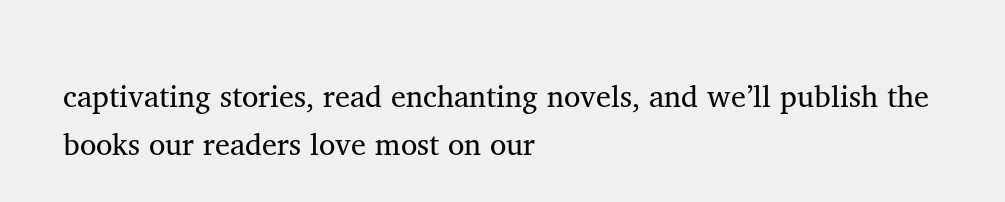captivating stories, read enchanting novels, and we’ll publish the books our readers love most on our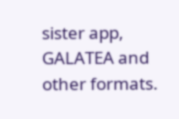sister app, GALATEA and other formats.